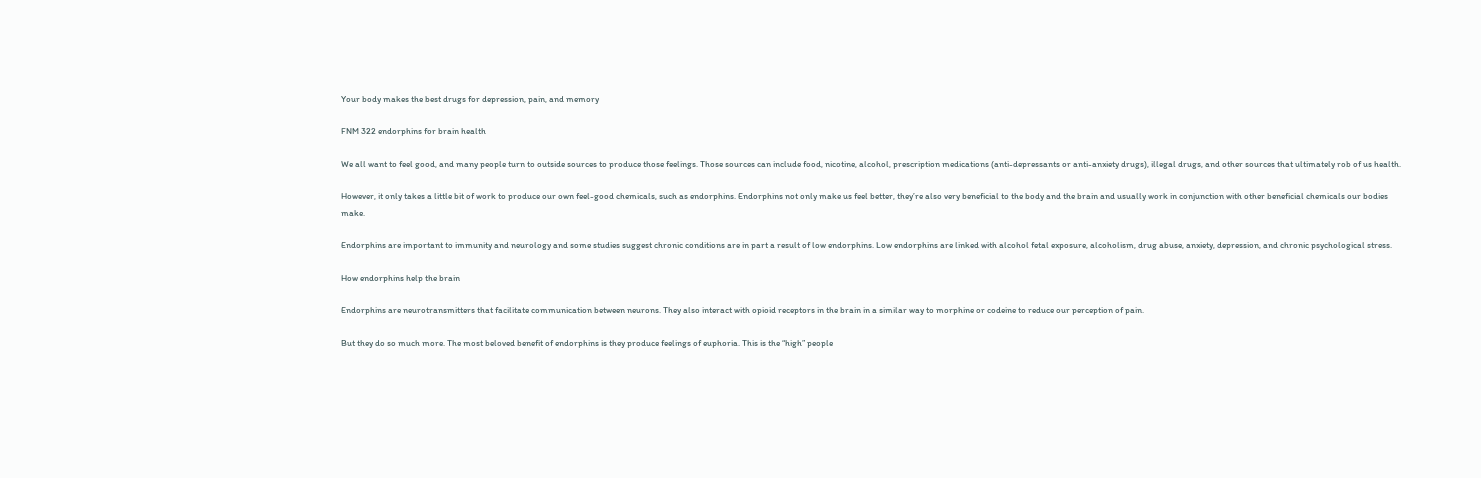Your body makes the best drugs for depression, pain, and memory

FNM 322 endorphins for brain health

We all want to feel good, and many people turn to outside sources to produce those feelings. Those sources can include food, nicotine, alcohol, prescription medications (anti-depressants or anti-anxiety drugs), illegal drugs, and other sources that ultimately rob of us health.

However, it only takes a little bit of work to produce our own feel-good chemicals, such as endorphins. Endorphins not only make us feel better, they’re also very beneficial to the body and the brain and usually work in conjunction with other beneficial chemicals our bodies make.

Endorphins are important to immunity and neurology and some studies suggest chronic conditions are in part a result of low endorphins. Low endorphins are linked with alcohol fetal exposure, alcoholism, drug abuse, anxiety, depression, and chronic psychological stress.

How endorphins help the brain

Endorphins are neurotransmitters that facilitate communication between neurons. They also interact with opioid receptors in the brain in a similar way to morphine or codeine to reduce our perception of pain.

But they do so much more. The most beloved benefit of endorphins is they produce feelings of euphoria. This is the “high” people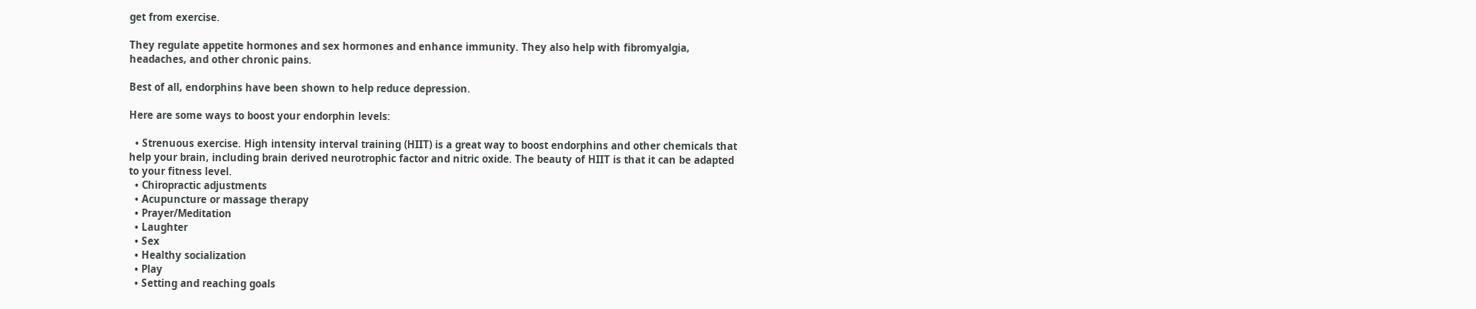get from exercise.

They regulate appetite hormones and sex hormones and enhance immunity. They also help with fibromyalgia, headaches, and other chronic pains.

Best of all, endorphins have been shown to help reduce depression.

Here are some ways to boost your endorphin levels:

  • Strenuous exercise. High intensity interval training (HIIT) is a great way to boost endorphins and other chemicals that help your brain, including brain derived neurotrophic factor and nitric oxide. The beauty of HIIT is that it can be adapted to your fitness level.
  • Chiropractic adjustments
  • Acupuncture or massage therapy
  • Prayer/Meditation
  • Laughter
  • Sex
  • Healthy socialization
  • Play
  • Setting and reaching goals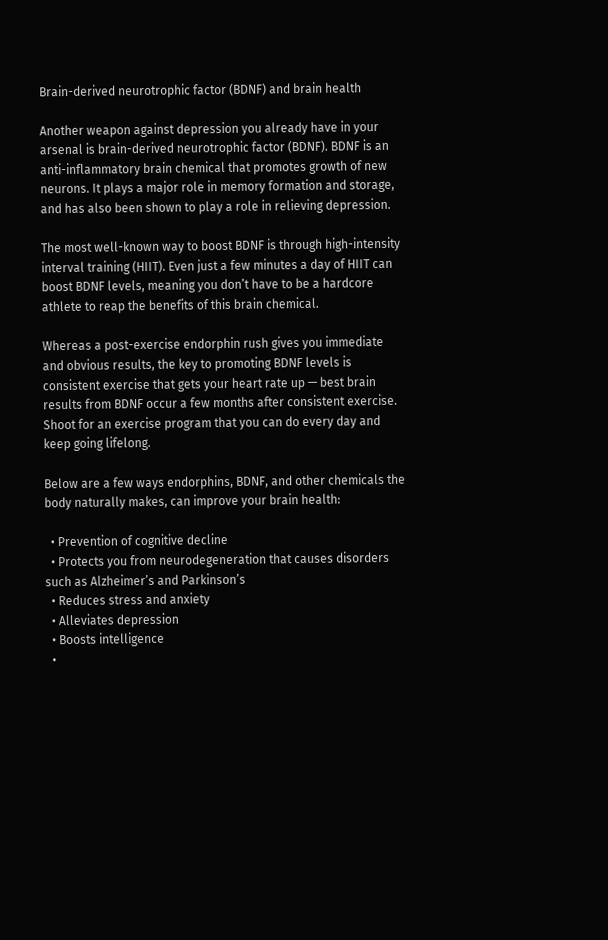Brain-derived neurotrophic factor (BDNF) and brain health

Another weapon against depression you already have in your arsenal is brain-derived neurotrophic factor (BDNF). BDNF is an anti-inflammatory brain chemical that promotes growth of new neurons. It plays a major role in memory formation and storage, and has also been shown to play a role in relieving depression.

The most well-known way to boost BDNF is through high-intensity interval training (HIIT). Even just a few minutes a day of HIIT can boost BDNF levels, meaning you don’t have to be a hardcore athlete to reap the benefits of this brain chemical.

Whereas a post-exercise endorphin rush gives you immediate and obvious results, the key to promoting BDNF levels is consistent exercise that gets your heart rate up — best brain results from BDNF occur a few months after consistent exercise. Shoot for an exercise program that you can do every day and keep going lifelong.

Below are a few ways endorphins, BDNF, and other chemicals the body naturally makes, can improve your brain health:

  • Prevention of cognitive decline
  • Protects you from neurodegeneration that causes disorders such as Alzheimer’s and Parkinson’s
  • Reduces stress and anxiety
  • Alleviates depression
  • Boosts intelligence
  •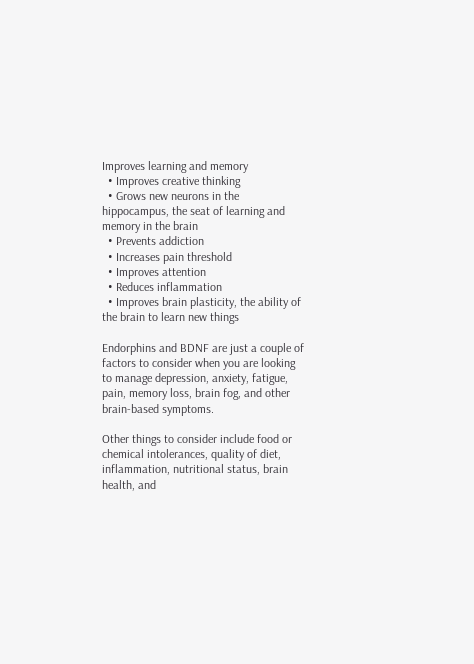Improves learning and memory
  • Improves creative thinking
  • Grows new neurons in the hippocampus, the seat of learning and memory in the brain
  • Prevents addiction
  • Increases pain threshold
  • Improves attention
  • Reduces inflammation
  • Improves brain plasticity, the ability of the brain to learn new things

Endorphins and BDNF are just a couple of factors to consider when you are looking to manage depression, anxiety, fatigue, pain, memory loss, brain fog, and other brain-based symptoms.

Other things to consider include food or chemical intolerances, quality of diet, inflammation, nutritional status, brain health, and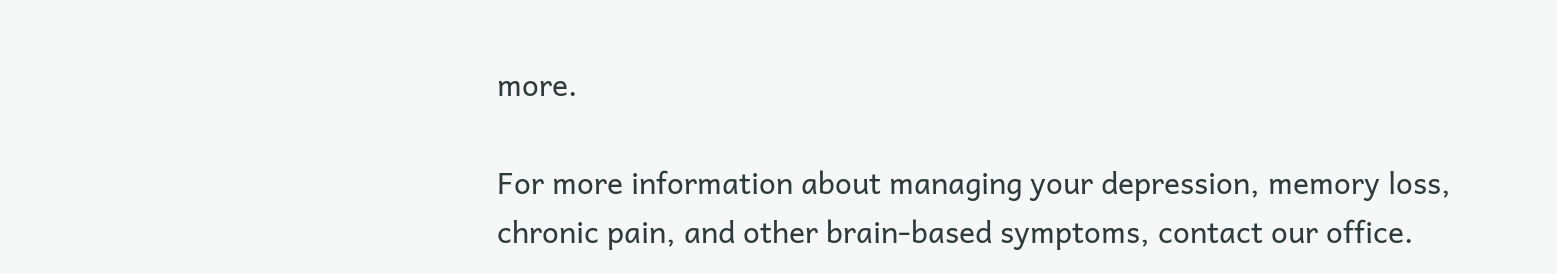more.

For more information about managing your depression, memory loss, chronic pain, and other brain-based symptoms, contact our office.